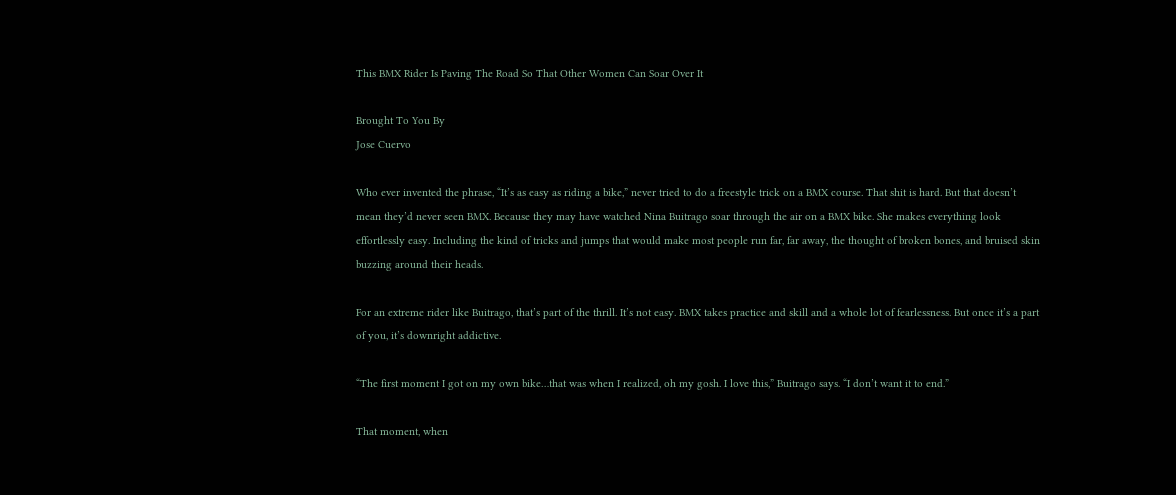This BMX Rider Is Paving The Road So That Other Women Can Soar Over It

Brought To You By
Jose Cuervo

Who ever invented the phrase, “It’s as easy as riding a bike,” never tried to do a freestyle trick on a BMX course. That shit is hard. But that doesn’t mean they’d never seen BMX. Because they may have watched Nina Buitrago soar through the air on a BMX bike. She makes everything look effortlessly easy. Including the kind of tricks and jumps that would make most people run far, far away, the thought of broken bones, and bruised skin buzzing around their heads.

For an extreme rider like Buitrago, that’s part of the thrill. It’s not easy. BMX takes practice and skill and a whole lot of fearlessness. But once it’s a part of you, it’s downright addictive.

“The first moment I got on my own bike…that was when I realized, oh my gosh. I love this,” Buitrago says. “I don’t want it to end.”

That moment, when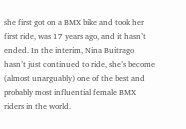she first got on a BMX bike and took her first ride, was 17 years ago, and it hasn’t ended. In the interim, Nina Buitrago hasn’t just continued to ride, she’s become (almost unarguably) one of the best and probably most influential female BMX riders in the world.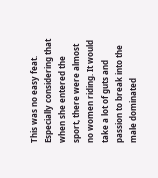This was no easy feat. Especially considering that when she entered the sport, there were almost no women riding. It would take a lot of guts and passion to break into the male dominated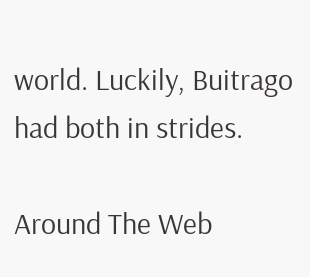world. Luckily, Buitrago had both in strides.

Around The Web